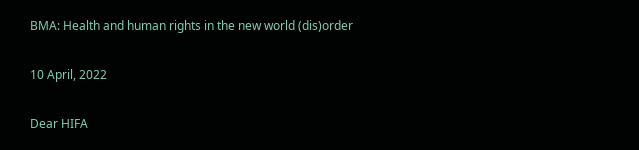BMA: Health and human rights in the new world (dis)order

10 April, 2022

Dear HIFA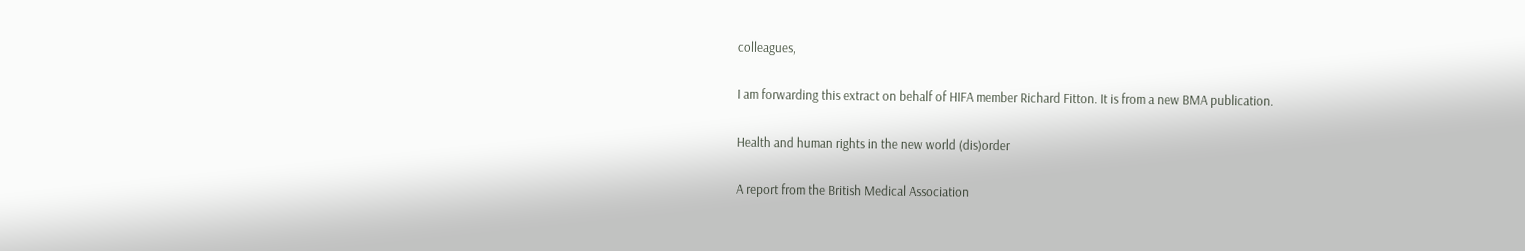colleagues,

I am forwarding this extract on behalf of HIFA member Richard Fitton. It is from a new BMA publication.

Health and human rights in the new world (dis)order

A report from the British Medical Association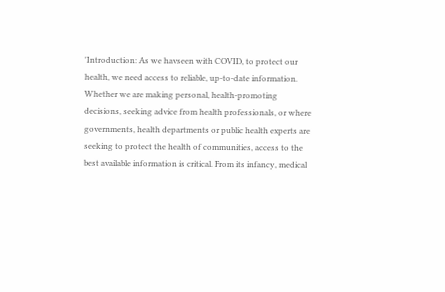'Introduction: As we havseen with COVID, to protect our health, we need access to reliable, up-to-date information. Whether we are making personal, health-promoting decisions, seeking advice from health professionals, or where governments, health departments or public health experts are seeking to protect the health of communities, access to the best available information is critical. From its infancy, medical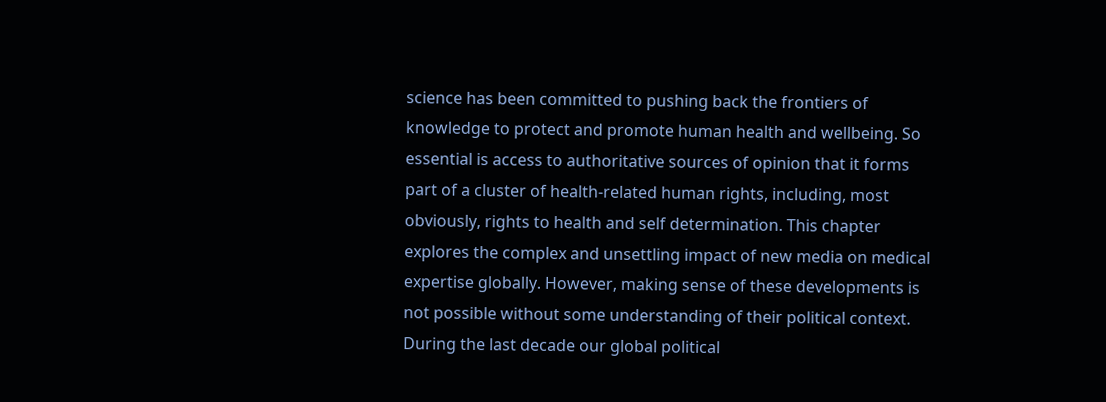science has been committed to pushing back the frontiers of knowledge to protect and promote human health and wellbeing. So essential is access to authoritative sources of opinion that it forms part of a cluster of health-related human rights, including, most obviously, rights to health and self determination. This chapter explores the complex and unsettling impact of new media on medical expertise globally. However, making sense of these developments is not possible without some understanding of their political context. During the last decade our global political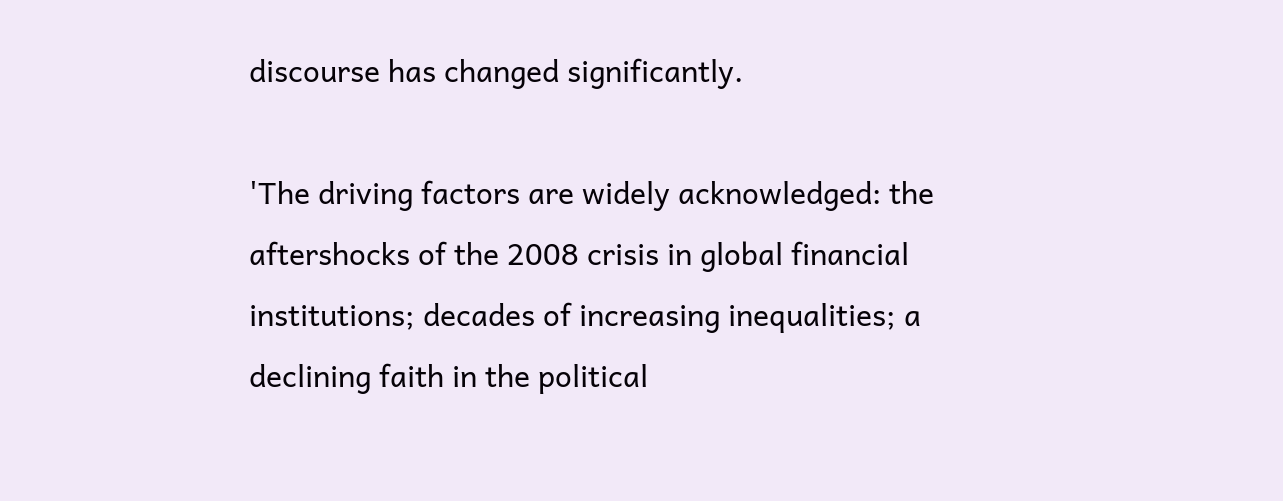discourse has changed significantly.

'The driving factors are widely acknowledged: the aftershocks of the 2008 crisis in global financial institutions; decades of increasing inequalities; a declining faith in the political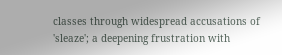classes through widespread accusations of 'sleaze'; a deepening frustration with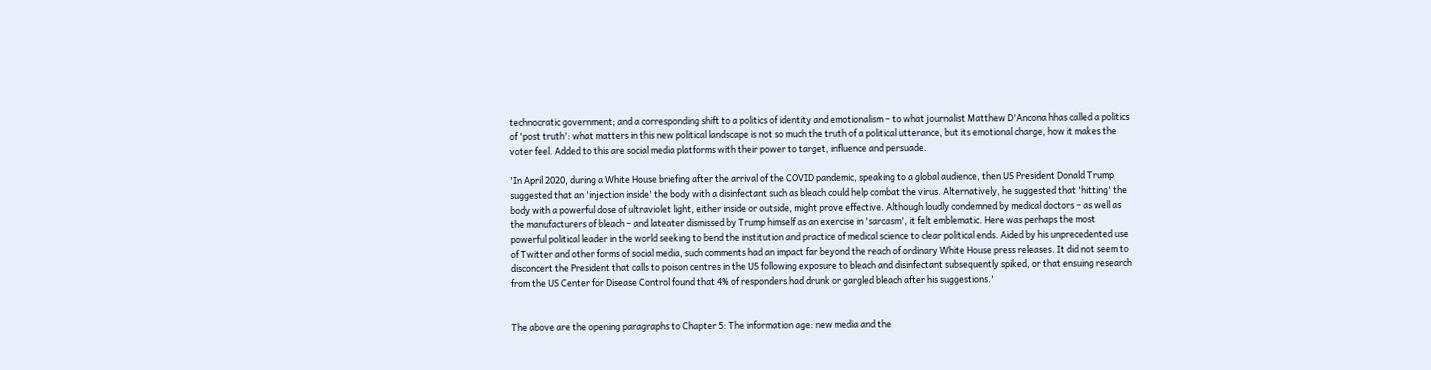technocratic government; and a corresponding shift to a politics of identity and emotionalism – to what journalist Matthew D'Ancona hhas called a politics of 'post truth': what matters in this new political landscape is not so much the truth of a political utterance, but its emotional charge, how it makes the voter feel. Added to this are social media platforms with their power to target, influence and persuade.

'In April 2020, during a White House briefing after the arrival of the COVID pandemic, speaking to a global audience, then US President Donald Trump suggested that an 'injection inside' the body with a disinfectant such as bleach could help combat the virus. Alternatively, he suggested that 'hitting' the body with a powerful dose of ultraviolet light, either inside or outside, might prove effective. Although loudly condemned by medical doctors – as well as the manufacturers of bleach – and lateater dismissed by Trump himself as an exercise in 'sarcasm', it felt emblematic. Here was perhaps the most powerful political leader in the world seeking to bend the institution and practice of medical science to clear political ends. Aided by his unprecedented use of Twitter and other forms of social media, such comments had an impact far beyond the reach of ordinary White House press releases. It did not seem to disconcert the President that calls to poison centres in the US following exposure to bleach and disinfectant subsequently spiked, or that ensuing research from the US Center for Disease Control found that 4% of responders had drunk or gargled bleach after his suggestions.'


The above are the opening paragraphs to Chapter 5: The information age: new media and the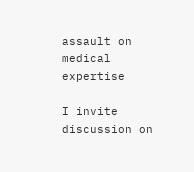assault on medical expertise

I invite discussion on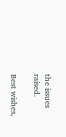the issues raised.

Best wishes,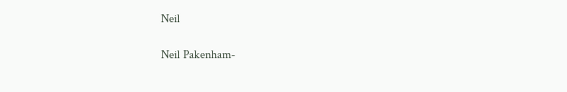Neil

Neil Pakenham-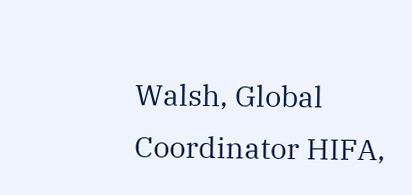Walsh, Global Coordinator HIFA,